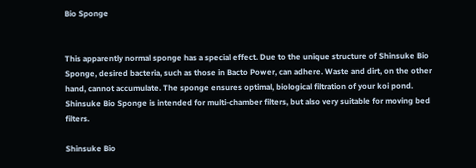Bio Sponge


This apparently normal sponge has a special effect. Due to the unique structure of Shinsuke Bio Sponge, desired bacteria, such as those in Bacto Power, can adhere. Waste and dirt, on the other hand, cannot accumulate. The sponge ensures optimal, biological filtration of your koi pond. Shinsuke Bio Sponge is intended for multi-chamber filters, but also very suitable for moving bed filters.

Shinsuke Bio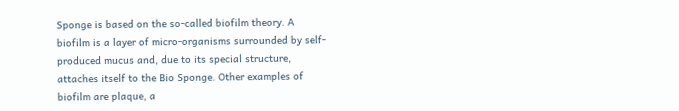Sponge is based on the so-called biofilm theory. A biofilm is a layer of micro-organisms surrounded by self-produced mucus and, due to its special structure, attaches itself to the Bio Sponge. Other examples of biofilm are plaque, a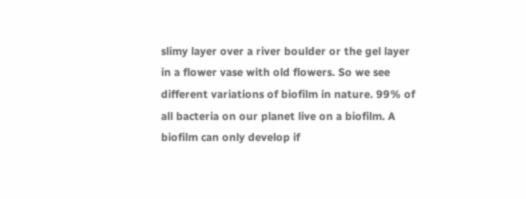slimy layer over a river boulder or the gel layer in a flower vase with old flowers. So we see different variations of biofilm in nature. 99% of all bacteria on our planet live on a biofilm. A biofilm can only develop if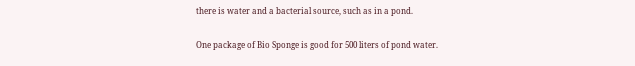there is water and a bacterial source, such as in a pond.

One package of Bio Sponge is good for 500 liters of pond water.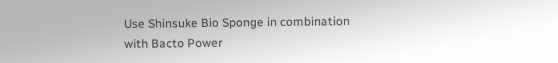Use Shinsuke Bio Sponge in combination with Bacto Power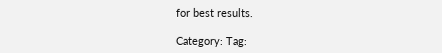for best results.

Category: Tag: